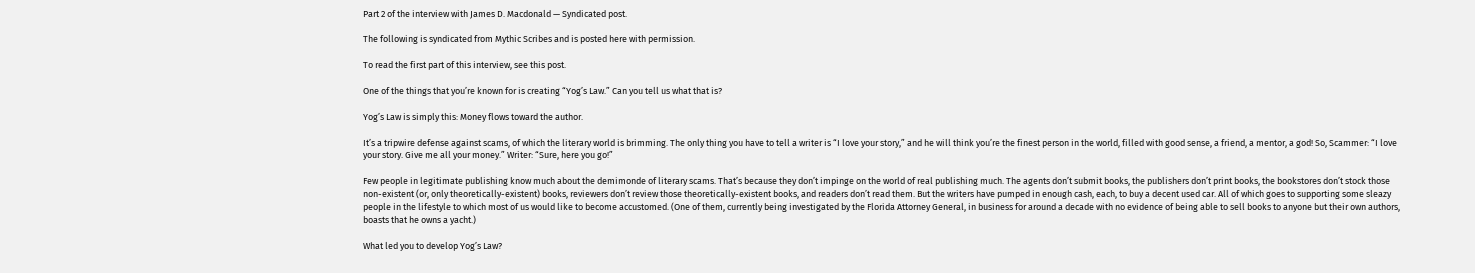Part 2 of the interview with James D. Macdonald — Syndicated post.

The following is syndicated from Mythic Scribes and is posted here with permission.

To read the first part of this interview, see this post.

One of the things that you’re known for is creating “Yog’s Law.” Can you tell us what that is?

Yog’s Law is simply this: Money flows toward the author.

It’s a tripwire defense against scams, of which the literary world is brimming. The only thing you have to tell a writer is “I love your story,” and he will think you’re the finest person in the world, filled with good sense, a friend, a mentor, a god! So, Scammer: “I love your story. Give me all your money.” Writer: “Sure, here you go!”

Few people in legitimate publishing know much about the demimonde of literary scams. That’s because they don’t impinge on the world of real publishing much. The agents don’t submit books, the publishers don’t print books, the bookstores don’t stock those non-existent (or, only theoretically-existent) books, reviewers don’t review those theoretically-existent books, and readers don’t read them. But the writers have pumped in enough cash, each, to buy a decent used car. All of which goes to supporting some sleazy people in the lifestyle to which most of us would like to become accustomed. (One of them, currently being investigated by the Florida Attorney General, in business for around a decade with no evidence of being able to sell books to anyone but their own authors, boasts that he owns a yacht.)

What led you to develop Yog’s Law?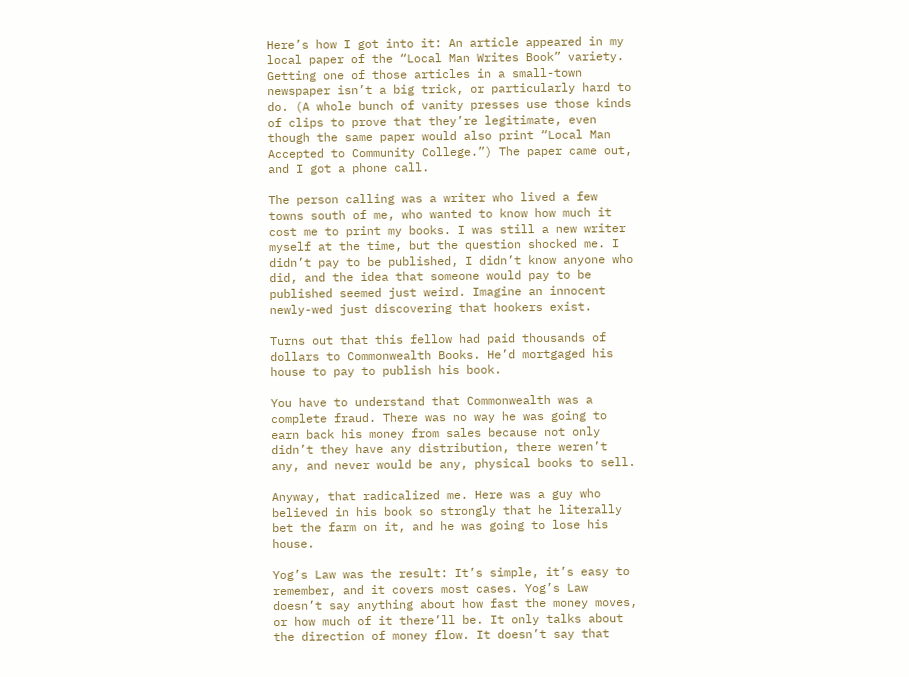Here’s how I got into it: An article appeared in my local paper of the “Local Man Writes Book” variety. Getting one of those articles in a small-town newspaper isn’t a big trick, or particularly hard to do. (A whole bunch of vanity presses use those kinds of clips to prove that they’re legitimate, even though the same paper would also print “Local Man Accepted to Community College.”) The paper came out, and I got a phone call.

The person calling was a writer who lived a few towns south of me, who wanted to know how much it cost me to print my books. I was still a new writer myself at the time, but the question shocked me. I didn’t pay to be published, I didn’t know anyone who did, and the idea that someone would pay to be published seemed just weird. Imagine an innocent newly-wed just discovering that hookers exist.

Turns out that this fellow had paid thousands of dollars to Commonwealth Books. He’d mortgaged his house to pay to publish his book.

You have to understand that Commonwealth was a complete fraud. There was no way he was going to earn back his money from sales because not only didn’t they have any distribution, there weren’t any, and never would be any, physical books to sell.

Anyway, that radicalized me. Here was a guy who believed in his book so strongly that he literally bet the farm on it, and he was going to lose his house.

Yog’s Law was the result: It’s simple, it’s easy to remember, and it covers most cases. Yog’s Law doesn’t say anything about how fast the money moves, or how much of it there’ll be. It only talks about the direction of money flow. It doesn’t say that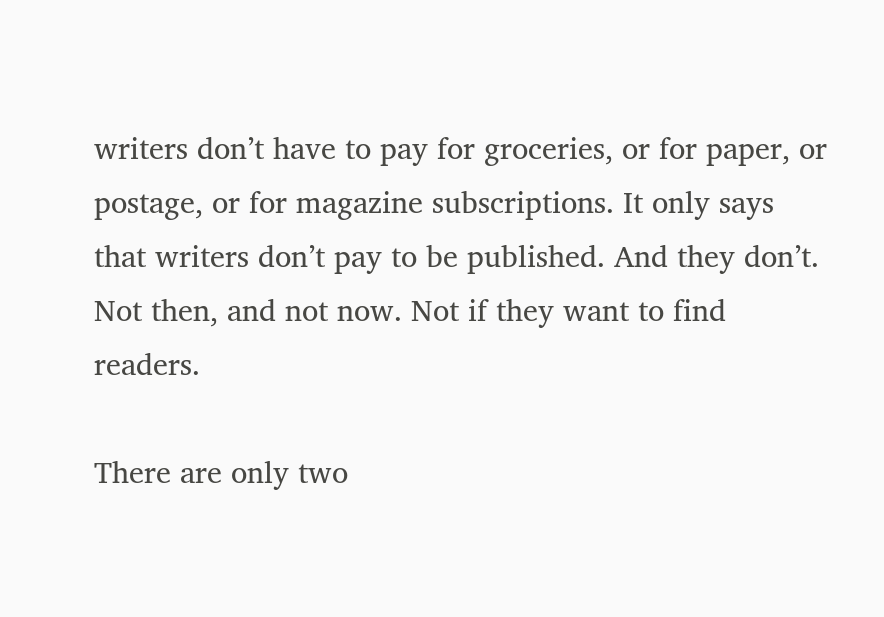writers don’t have to pay for groceries, or for paper, or postage, or for magazine subscriptions. It only says that writers don’t pay to be published. And they don’t. Not then, and not now. Not if they want to find readers.

There are only two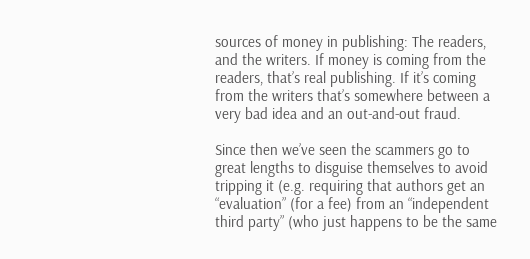sources of money in publishing: The readers, and the writers. If money is coming from the readers, that’s real publishing. If it’s coming from the writers that’s somewhere between a very bad idea and an out-and-out fraud.

Since then we’ve seen the scammers go to great lengths to disguise themselves to avoid tripping it (e.g. requiring that authors get an “evaluation” (for a fee) from an “independent third party” (who just happens to be the same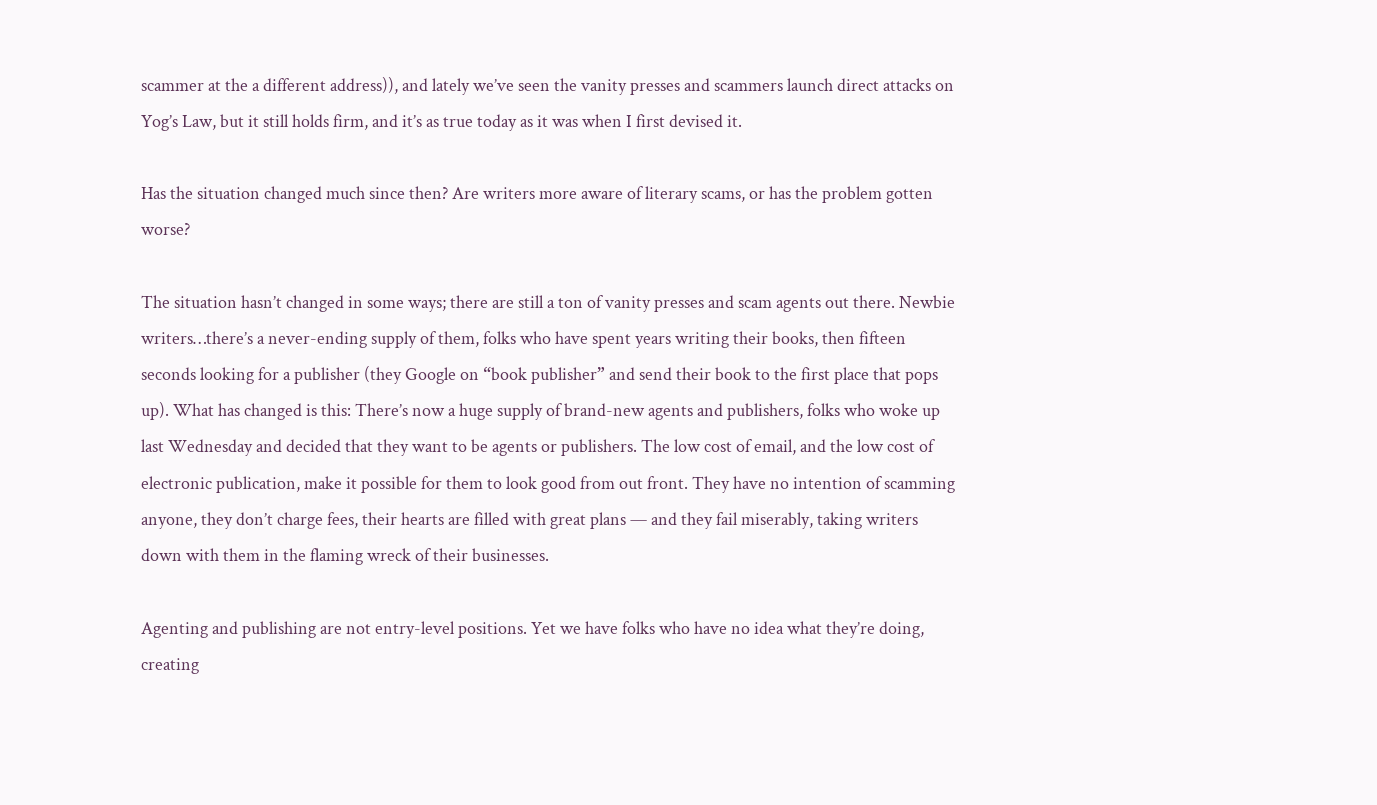scammer at the a different address)), and lately we’ve seen the vanity presses and scammers launch direct attacks on Yog’s Law, but it still holds firm, and it’s as true today as it was when I first devised it.

Has the situation changed much since then? Are writers more aware of literary scams, or has the problem gotten worse?

The situation hasn’t changed in some ways; there are still a ton of vanity presses and scam agents out there. Newbie writers…there’s a never-ending supply of them, folks who have spent years writing their books, then fifteen seconds looking for a publisher (they Google on “book publisher” and send their book to the first place that pops up). What has changed is this: There’s now a huge supply of brand-new agents and publishers, folks who woke up last Wednesday and decided that they want to be agents or publishers. The low cost of email, and the low cost of electronic publication, make it possible for them to look good from out front. They have no intention of scamming anyone, they don’t charge fees, their hearts are filled with great plans — and they fail miserably, taking writers down with them in the flaming wreck of their businesses.

Agenting and publishing are not entry-level positions. Yet we have folks who have no idea what they’re doing, creating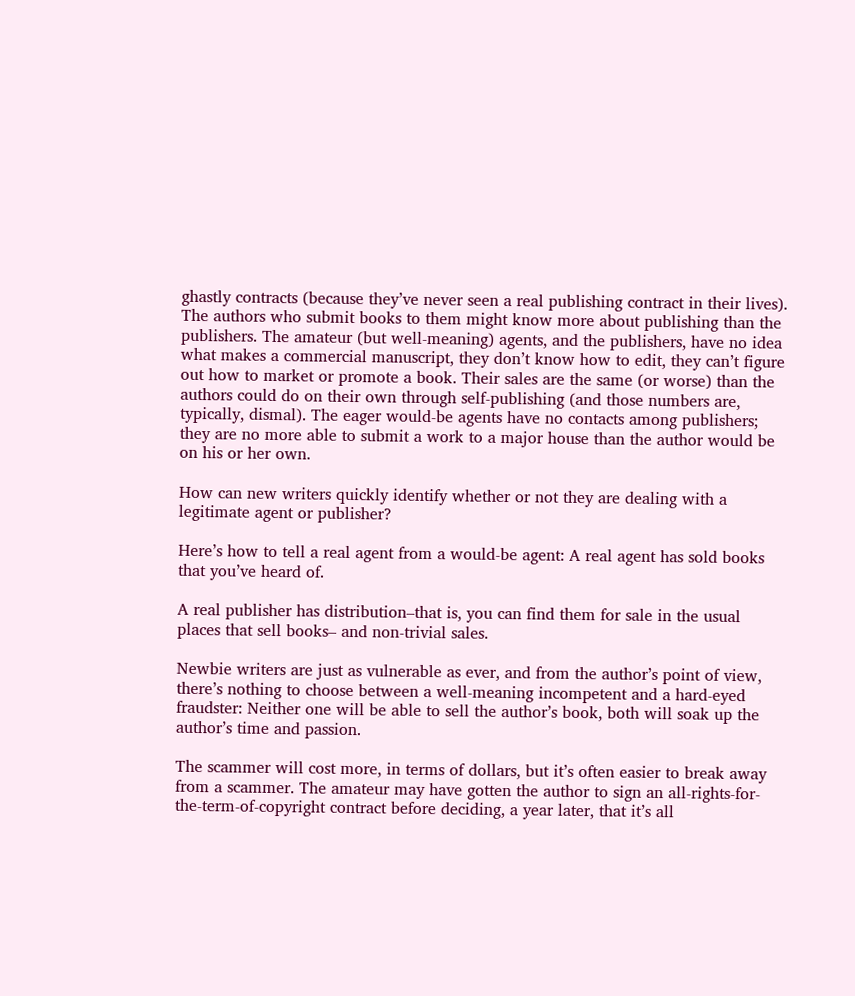ghastly contracts (because they’ve never seen a real publishing contract in their lives). The authors who submit books to them might know more about publishing than the publishers. The amateur (but well-meaning) agents, and the publishers, have no idea what makes a commercial manuscript, they don’t know how to edit, they can’t figure out how to market or promote a book. Their sales are the same (or worse) than the authors could do on their own through self-publishing (and those numbers are, typically, dismal). The eager would-be agents have no contacts among publishers; they are no more able to submit a work to a major house than the author would be on his or her own.

How can new writers quickly identify whether or not they are dealing with a legitimate agent or publisher?

Here’s how to tell a real agent from a would-be agent: A real agent has sold books that you’ve heard of.

A real publisher has distribution–that is, you can find them for sale in the usual places that sell books– and non-trivial sales.

Newbie writers are just as vulnerable as ever, and from the author’s point of view, there’s nothing to choose between a well-meaning incompetent and a hard-eyed fraudster: Neither one will be able to sell the author’s book, both will soak up the author’s time and passion.

The scammer will cost more, in terms of dollars, but it’s often easier to break away from a scammer. The amateur may have gotten the author to sign an all-rights-for-the-term-of-copyright contract before deciding, a year later, that it’s all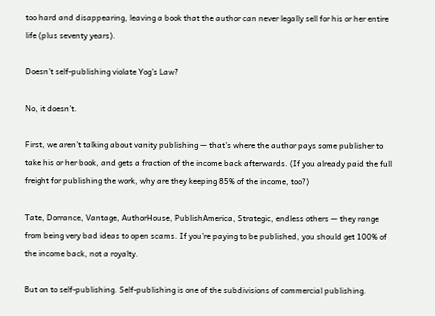too hard and disappearing, leaving a book that the author can never legally sell for his or her entire life (plus seventy years).

Doesn’t self-publishing violate Yog’s Law?

No, it doesn’t.

First, we aren’t talking about vanity publishing — that’s where the author pays some publisher to take his or her book, and gets a fraction of the income back afterwards. (If you already paid the full freight for publishing the work, why are they keeping 85% of the income, too?)

Tate, Dorrance, Vantage, AuthorHouse, PublishAmerica, Strategic, endless others — they range from being very bad ideas to open scams. If you’re paying to be published, you should get 100% of the income back, not a royalty.

But on to self-publishing. Self-publishing is one of the subdivisions of commercial publishing.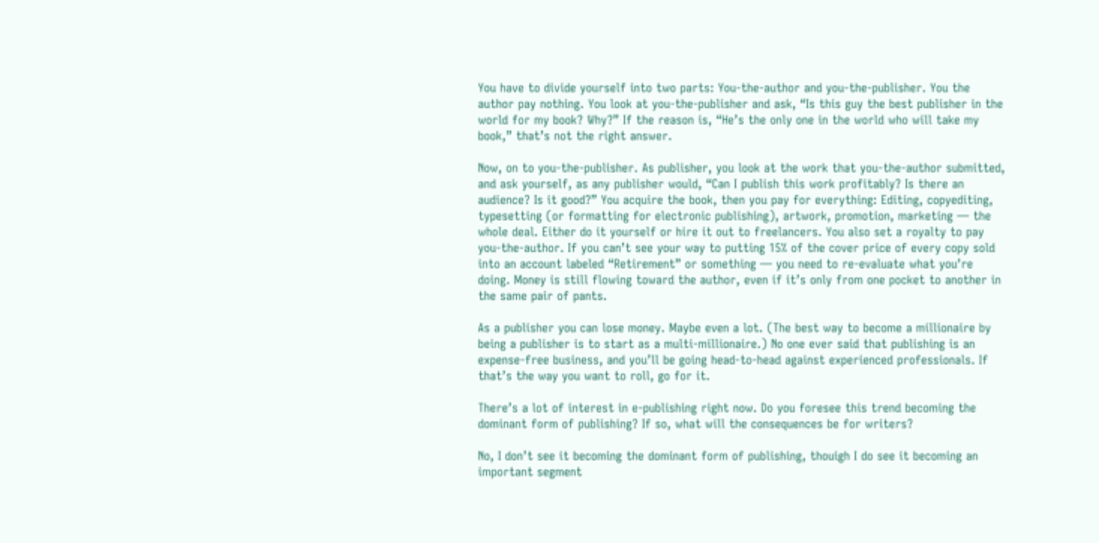You have to divide yourself into two parts: You-the-author and you-the-publisher. You the author pay nothing. You look at you-the-publisher and ask, “Is this guy the best publisher in the world for my book? Why?” If the reason is, “He’s the only one in the world who will take my book,” that’s not the right answer.

Now, on to you-the-publisher. As publisher, you look at the work that you-the-author submitted, and ask yourself, as any publisher would, “Can I publish this work profitably? Is there an audience? Is it good?” You acquire the book, then you pay for everything: Editing, copyediting, typesetting (or formatting for electronic publishing), artwork, promotion, marketing — the whole deal. Either do it yourself or hire it out to freelancers. You also set a royalty to pay you-the-author. If you can’t see your way to putting 15% of the cover price of every copy sold into an account labeled “Retirement” or something — you need to re-evaluate what you’re doing. Money is still flowing toward the author, even if it’s only from one pocket to another in the same pair of pants.

As a publisher you can lose money. Maybe even a lot. (The best way to become a millionaire by being a publisher is to start as a multi-millionaire.) No one ever said that publishing is an expense-free business, and you’ll be going head-to-head against experienced professionals. If that’s the way you want to roll, go for it.

There’s a lot of interest in e-publishing right now. Do you foresee this trend becoming the dominant form of publishing? If so, what will the consequences be for writers?

No, I don’t see it becoming the dominant form of publishing, thouigh I do see it becoming an important segment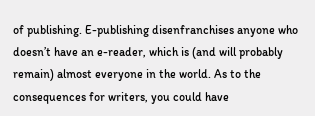of publishing. E-publishing disenfranchises anyone who doesn’t have an e-reader, which is (and will probably remain) almost everyone in the world. As to the consequences for writers, you could have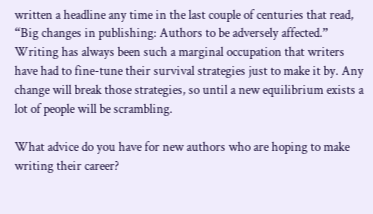written a headline any time in the last couple of centuries that read, “Big changes in publishing: Authors to be adversely affected.” Writing has always been such a marginal occupation that writers have had to fine-tune their survival strategies just to make it by. Any change will break those strategies, so until a new equilibrium exists a lot of people will be scrambling.

What advice do you have for new authors who are hoping to make writing their career?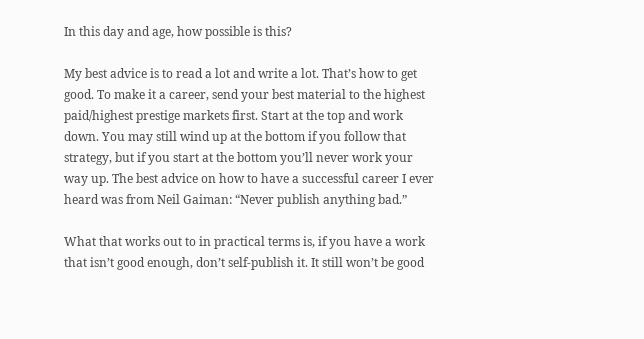In this day and age, how possible is this?

My best advice is to read a lot and write a lot. That’s how to get good. To make it a career, send your best material to the highest paid/highest prestige markets first. Start at the top and work down. You may still wind up at the bottom if you follow that strategy, but if you start at the bottom you’ll never work your way up. The best advice on how to have a successful career I ever heard was from Neil Gaiman: “Never publish anything bad.”

What that works out to in practical terms is, if you have a work that isn’t good enough, don’t self-publish it. It still won’t be good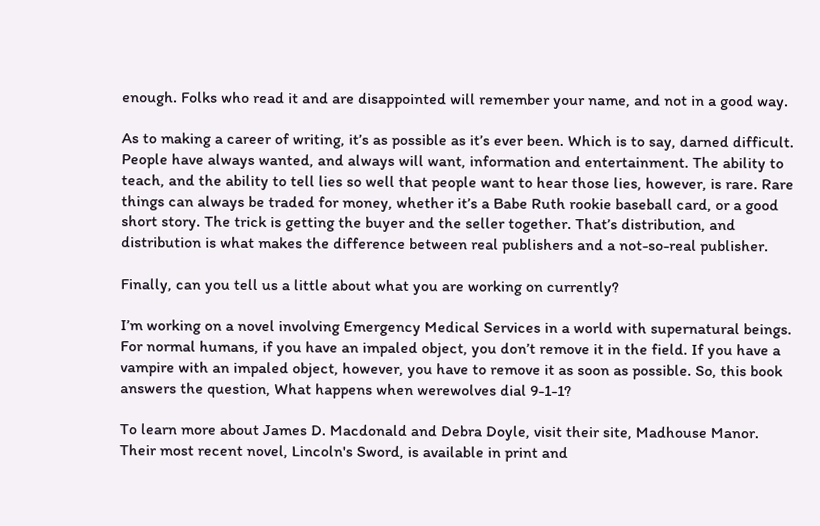enough. Folks who read it and are disappointed will remember your name, and not in a good way.

As to making a career of writing, it’s as possible as it’s ever been. Which is to say, darned difficult. People have always wanted, and always will want, information and entertainment. The ability to teach, and the ability to tell lies so well that people want to hear those lies, however, is rare. Rare things can always be traded for money, whether it’s a Babe Ruth rookie baseball card, or a good short story. The trick is getting the buyer and the seller together. That’s distribution, and distribution is what makes the difference between real publishers and a not-so-real publisher.

Finally, can you tell us a little about what you are working on currently?

I’m working on a novel involving Emergency Medical Services in a world with supernatural beings. For normal humans, if you have an impaled object, you don’t remove it in the field. If you have a vampire with an impaled object, however, you have to remove it as soon as possible. So, this book answers the question, What happens when werewolves dial 9-1-1?

To learn more about James D. Macdonald and Debra Doyle, visit their site, Madhouse Manor. Their most recent novel, Lincoln's Sword, is available in print and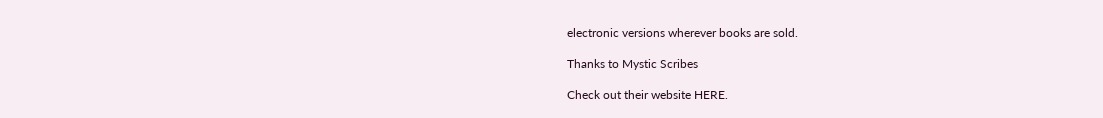electronic versions wherever books are sold.

Thanks to Mystic Scribes

Check out their website HERE.